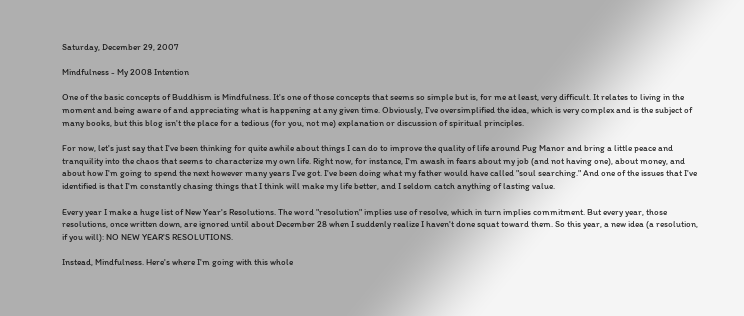Saturday, December 29, 2007

Mindfulness - My 2008 Intention

One of the basic concepts of Buddhism is Mindfulness. It's one of those concepts that seems so simple but is, for me at least, very difficult. It relates to living in the moment and being aware of and appreciating what is happening at any given time. Obviously, I've oversimplified the idea, which is very complex and is the subject of many books, but this blog isn't the place for a tedious (for you, not me) explanation or discussion of spiritual principles.

For now, let's just say that I've been thinking for quite awhile about things I can do to improve the quality of life around Pug Manor and bring a little peace and tranquility into the chaos that seems to characterize my own life. Right now, for instance, I'm awash in fears about my job (and not having one), about money, and about how I'm going to spend the next however many years I've got. I've been doing what my father would have called "soul searching." And one of the issues that I've identified is that I'm constantly chasing things that I think will make my life better, and I seldom catch anything of lasting value.

Every year I make a huge list of New Year's Resolutions. The word "resolution" implies use of resolve, which in turn implies commitment. But every year, those resolutions, once written down, are ignored until about December 28 when I suddenly realize I haven't done squat toward them. So this year, a new idea (a resolution, if you will): NO NEW YEAR'S RESOLUTIONS.

Instead, Mindfulness. Here's where I'm going with this whole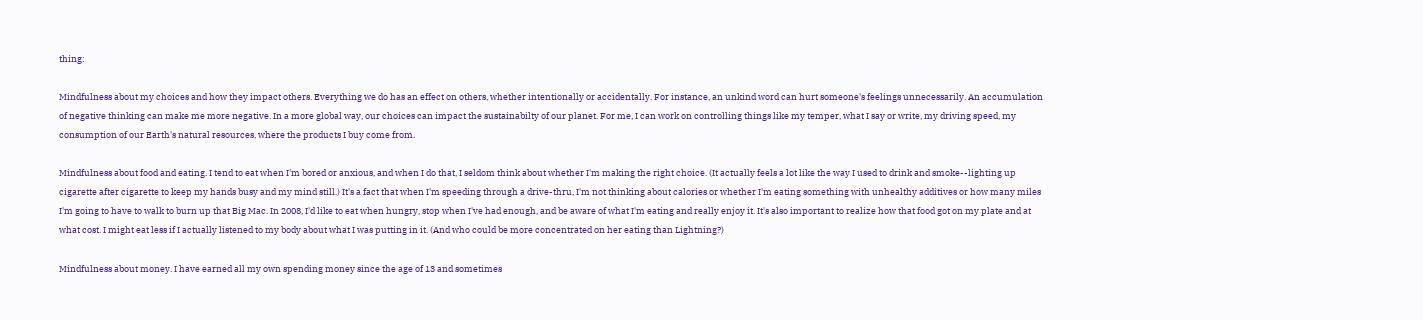thing:

Mindfulness about my choices and how they impact others. Everything we do has an effect on others, whether intentionally or accidentally. For instance, an unkind word can hurt someone's feelings unnecessarily. An accumulation of negative thinking can make me more negative. In a more global way, our choices can impact the sustainabilty of our planet. For me, I can work on controlling things like my temper, what I say or write, my driving speed, my consumption of our Earth's natural resources, where the products I buy come from.

Mindfulness about food and eating. I tend to eat when I'm bored or anxious, and when I do that, I seldom think about whether I'm making the right choice. (It actually feels a lot like the way I used to drink and smoke--lighting up cigarette after cigarette to keep my hands busy and my mind still.) It's a fact that when I'm speeding through a drive-thru, I'm not thinking about calories or whether I'm eating something with unhealthy additives or how many miles I'm going to have to walk to burn up that Big Mac. In 2008, I'd like to eat when hungry, stop when I've had enough, and be aware of what I'm eating and really enjoy it. It's also important to realize how that food got on my plate and at what cost. I might eat less if I actually listened to my body about what I was putting in it. (And who could be more concentrated on her eating than Lightning?)

Mindfulness about money. I have earned all my own spending money since the age of 13 and sometimes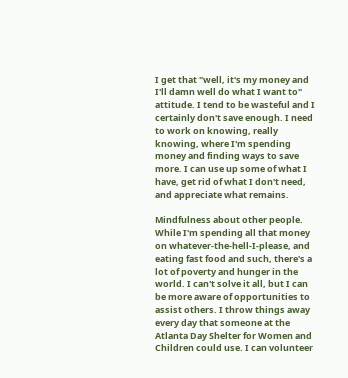I get that "well, it's my money and I'll damn well do what I want to" attitude. I tend to be wasteful and I certainly don't save enough. I need to work on knowing, really knowing, where I'm spending money and finding ways to save more. I can use up some of what I have, get rid of what I don't need, and appreciate what remains.

Mindfulness about other people. While I'm spending all that money on whatever-the-hell-I-please, and eating fast food and such, there's a lot of poverty and hunger in the world. I can't solve it all, but I can be more aware of opportunities to assist others. I throw things away every day that someone at the Atlanta Day Shelter for Women and Children could use. I can volunteer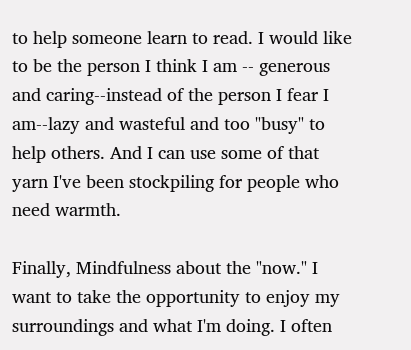to help someone learn to read. I would like to be the person I think I am -- generous and caring--instead of the person I fear I am--lazy and wasteful and too "busy" to help others. And I can use some of that yarn I've been stockpiling for people who need warmth.

Finally, Mindfulness about the "now." I want to take the opportunity to enjoy my surroundings and what I'm doing. I often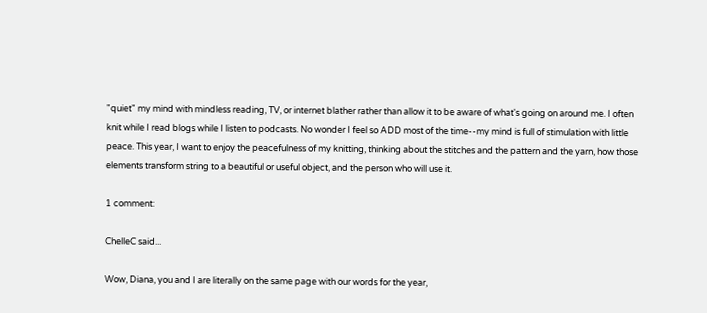"quiet" my mind with mindless reading, TV, or internet blather rather than allow it to be aware of what's going on around me. I often knit while I read blogs while I listen to podcasts. No wonder I feel so ADD most of the time--my mind is full of stimulation with little peace. This year, I want to enjoy the peacefulness of my knitting, thinking about the stitches and the pattern and the yarn, how those elements transform string to a beautiful or useful object, and the person who will use it.

1 comment:

ChelleC said...

Wow, Diana, you and I are literally on the same page with our words for the year,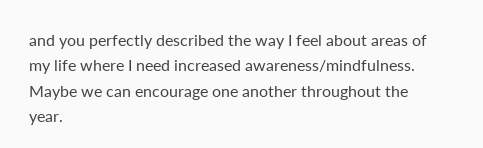and you perfectly described the way I feel about areas of my life where I need increased awareness/mindfulness. Maybe we can encourage one another throughout the year.